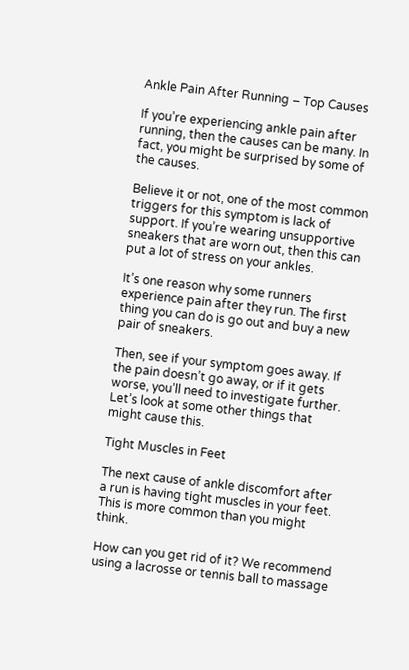Ankle Pain After Running – Top Causes

If you’re experiencing ankle pain after running, then the causes can be many. In fact, you might be surprised by some of the causes.

Believe it or not, one of the most common triggers for this symptom is lack of support. If you’re wearing unsupportive sneakers that are worn out, then this can put a lot of stress on your ankles.

It’s one reason why some runners experience pain after they run. The first thing you can do is go out and buy a new pair of sneakers.

Then, see if your symptom goes away. If the pain doesn’t go away, or if it gets worse, you’ll need to investigate further. Let’s look at some other things that might cause this.

Tight Muscles in Feet

The next cause of ankle discomfort after a run is having tight muscles in your feet. This is more common than you might think.

How can you get rid of it? We recommend using a lacrosse or tennis ball to massage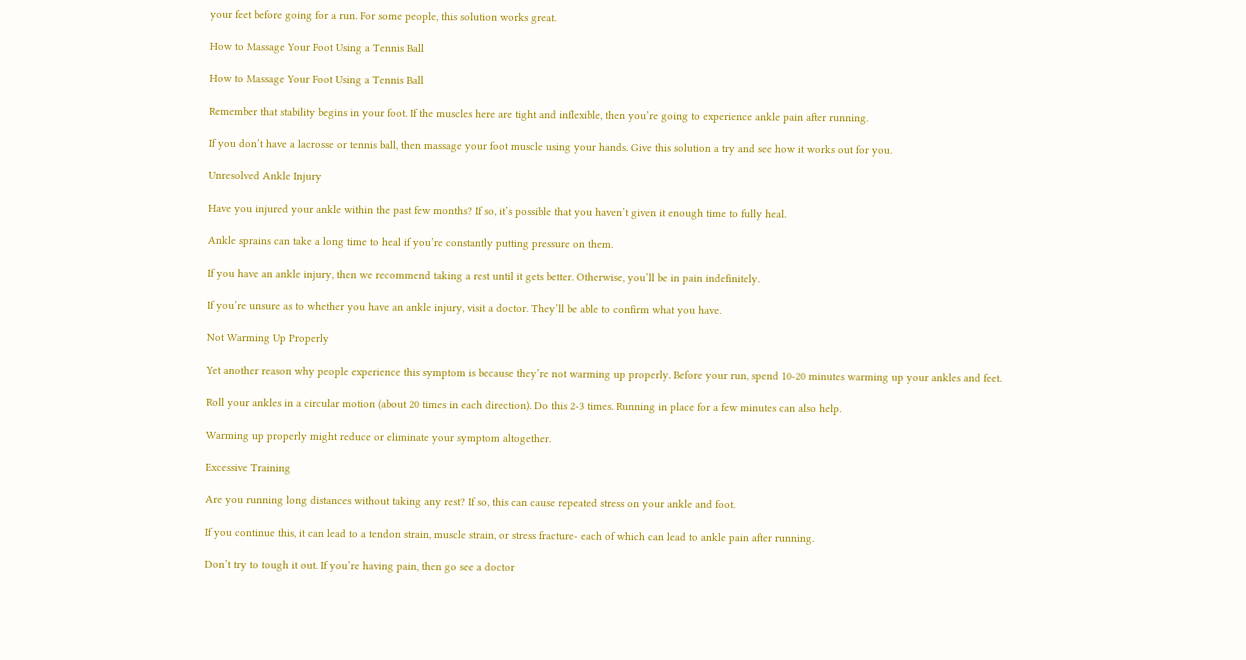your feet before going for a run. For some people, this solution works great.

How to Massage Your Foot Using a Tennis Ball

How to Massage Your Foot Using a Tennis Ball

Remember that stability begins in your foot. If the muscles here are tight and inflexible, then you’re going to experience ankle pain after running.

If you don’t have a lacrosse or tennis ball, then massage your foot muscle using your hands. Give this solution a try and see how it works out for you.

Unresolved Ankle Injury

Have you injured your ankle within the past few months? If so, it’s possible that you haven’t given it enough time to fully heal.

Ankle sprains can take a long time to heal if you’re constantly putting pressure on them.

If you have an ankle injury, then we recommend taking a rest until it gets better. Otherwise, you’ll be in pain indefinitely.

If you’re unsure as to whether you have an ankle injury, visit a doctor. They’ll be able to confirm what you have.

Not Warming Up Properly

Yet another reason why people experience this symptom is because they’re not warming up properly. Before your run, spend 10-20 minutes warming up your ankles and feet.

Roll your ankles in a circular motion (about 20 times in each direction). Do this 2-3 times. Running in place for a few minutes can also help.

Warming up properly might reduce or eliminate your symptom altogether.

Excessive Training

Are you running long distances without taking any rest? If so, this can cause repeated stress on your ankle and foot.

If you continue this, it can lead to a tendon strain, muscle strain, or stress fracture- each of which can lead to ankle pain after running.

Don’t try to tough it out. If you’re having pain, then go see a doctor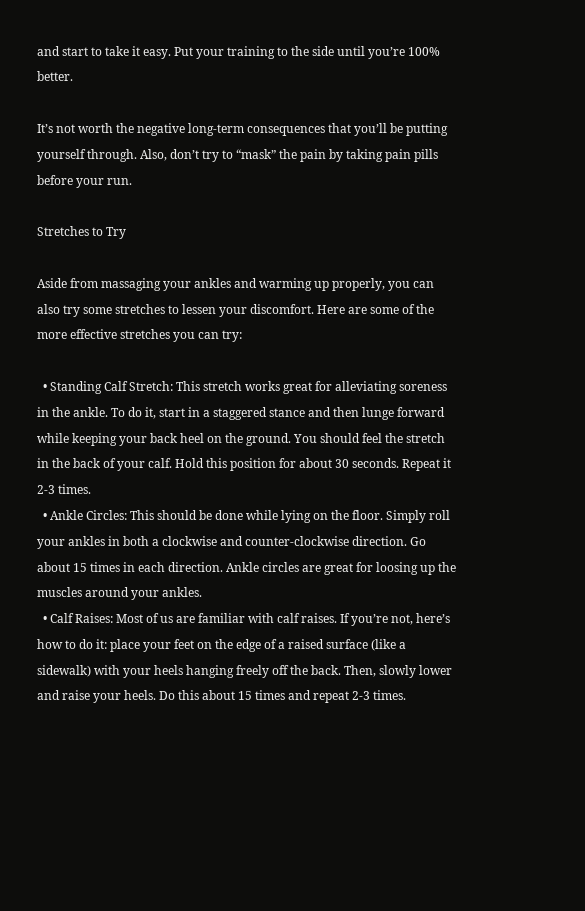and start to take it easy. Put your training to the side until you’re 100% better.

It’s not worth the negative long-term consequences that you’ll be putting yourself through. Also, don’t try to “mask” the pain by taking pain pills before your run.

Stretches to Try

Aside from massaging your ankles and warming up properly, you can also try some stretches to lessen your discomfort. Here are some of the more effective stretches you can try:

  • Standing Calf Stretch: This stretch works great for alleviating soreness in the ankle. To do it, start in a staggered stance and then lunge forward while keeping your back heel on the ground. You should feel the stretch in the back of your calf. Hold this position for about 30 seconds. Repeat it 2-3 times.
  • Ankle Circles: This should be done while lying on the floor. Simply roll your ankles in both a clockwise and counter-clockwise direction. Go about 15 times in each direction. Ankle circles are great for loosing up the muscles around your ankles.
  • Calf Raises: Most of us are familiar with calf raises. If you’re not, here’s how to do it: place your feet on the edge of a raised surface (like a sidewalk) with your heels hanging freely off the back. Then, slowly lower and raise your heels. Do this about 15 times and repeat 2-3 times.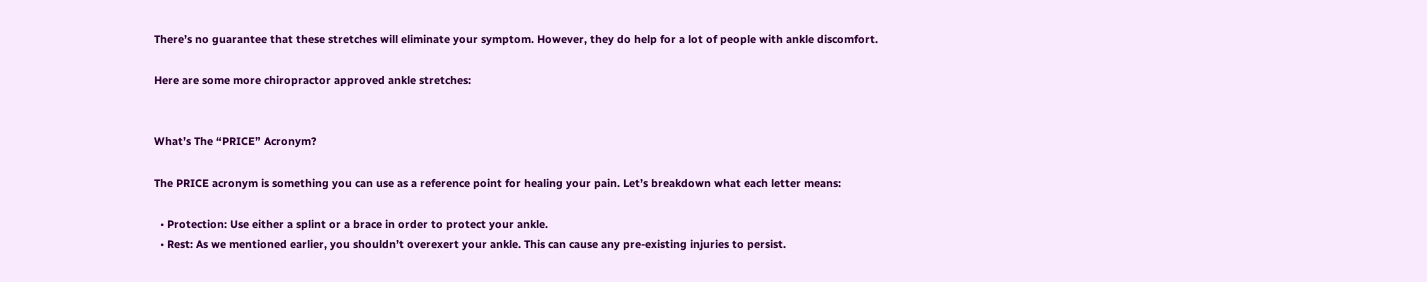There’s no guarantee that these stretches will eliminate your symptom. However, they do help for a lot of people with ankle discomfort.

Here are some more chiropractor approved ankle stretches:


What’s The “PRICE” Acronym?

The PRICE acronym is something you can use as a reference point for healing your pain. Let’s breakdown what each letter means:

  • Protection: Use either a splint or a brace in order to protect your ankle.
  • Rest: As we mentioned earlier, you shouldn’t overexert your ankle. This can cause any pre-existing injuries to persist.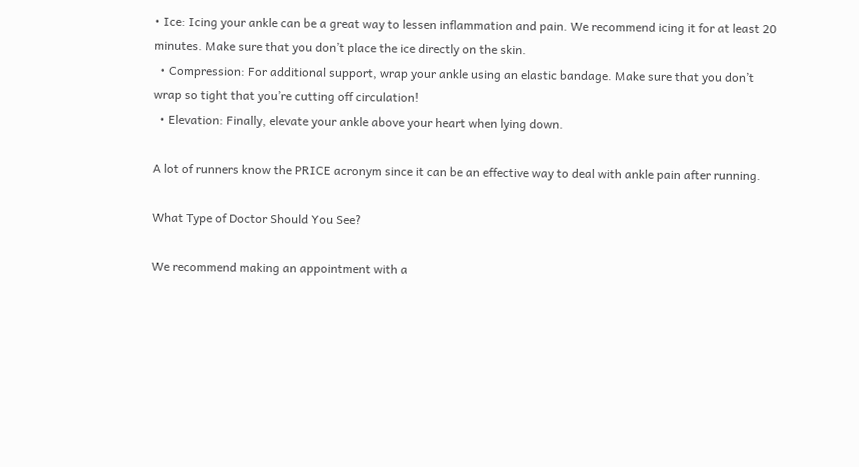• Ice: Icing your ankle can be a great way to lessen inflammation and pain. We recommend icing it for at least 20 minutes. Make sure that you don’t place the ice directly on the skin.
  • Compression: For additional support, wrap your ankle using an elastic bandage. Make sure that you don’t wrap so tight that you’re cutting off circulation!
  • Elevation: Finally, elevate your ankle above your heart when lying down.

A lot of runners know the PRICE acronym since it can be an effective way to deal with ankle pain after running.

What Type of Doctor Should You See?

We recommend making an appointment with a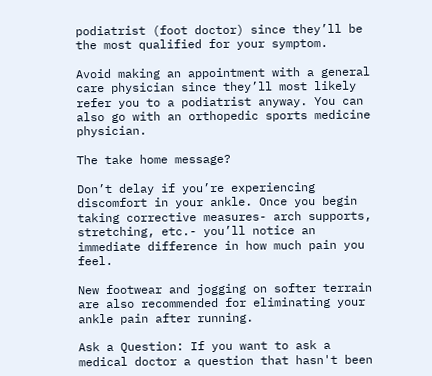podiatrist (foot doctor) since they’ll be the most qualified for your symptom.

Avoid making an appointment with a general care physician since they’ll most likely refer you to a podiatrist anyway. You can also go with an orthopedic sports medicine physician.

The take home message?

Don’t delay if you’re experiencing discomfort in your ankle. Once you begin taking corrective measures- arch supports, stretching, etc.- you’ll notice an immediate difference in how much pain you feel.

New footwear and jogging on softer terrain are also recommended for eliminating your ankle pain after running.

Ask a Question: If you want to ask a medical doctor a question that hasn't been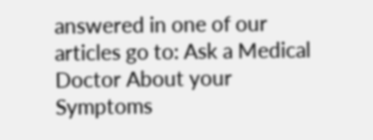answered in one of our articles go to: Ask a Medical Doctor About your Symptoms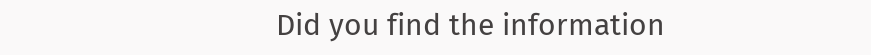Did you find the information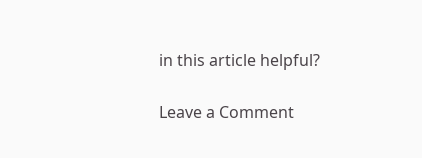in this article helpful?

Leave a Comment